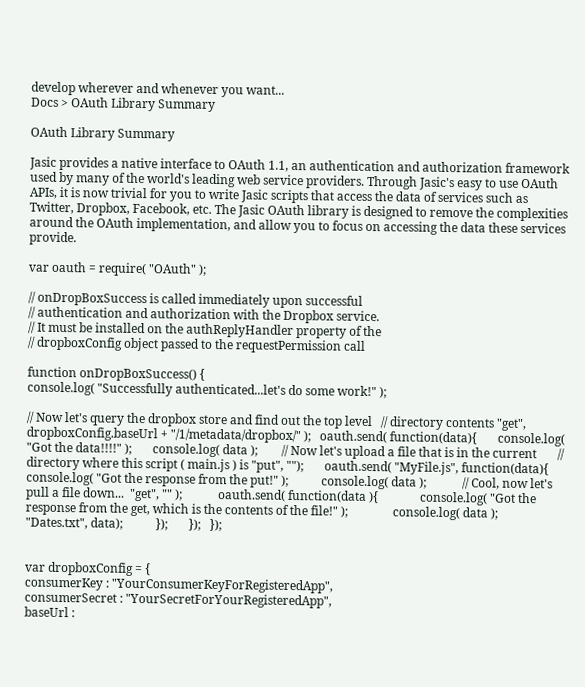develop wherever and whenever you want...
Docs > OAuth Library Summary

OAuth Library Summary

Jasic provides a native interface to OAuth 1.1, an authentication and authorization framework used by many of the world's leading web service providers. Through Jasic's easy to use OAuth APIs, it is now trivial for you to write Jasic scripts that access the data of services such as Twitter, Dropbox, Facebook, etc. The Jasic OAuth library is designed to remove the complexities around the OAuth implementation, and allow you to focus on accessing the data these services provide.

var oauth = require( "OAuth" );

// onDropBoxSuccess is called immediately upon successful
// authentication and authorization with the Dropbox service.
// It must be installed on the authReplyHandler property of the
// dropboxConfig object passed to the requestPermission call

function onDropBoxSuccess() {
console.log( "Successfully authenticated...let's do some work!" );

// Now let's query the dropbox store and find out the top level   // directory contents "get", dropboxConfig.baseUrl + "/1/metadata/dropbox/" );   oauth.send( function(data){       console.log( "Got the data!!!!" );       console.log( data );        // Now let's upload a file that is in the current       // directory where this script ( main.js ) is "put", "");       oauth.send( "MyFile.js", function(data){           console.log( "Got the response from the put!" );           console.log( data );            // Cool, now let's pull a file down...  "get", "" );            oauth.send( function(data ){              console.log( "Got the response from the get, which is the contents of the file!" );               console.log( data );       "Dates.txt", data);           });       });   });


var dropboxConfig = {
consumerKey : "YourConsumerKeyForRegisteredApp",
consumerSecret : "YourSecretForYourRegisteredApp",
baseUrl :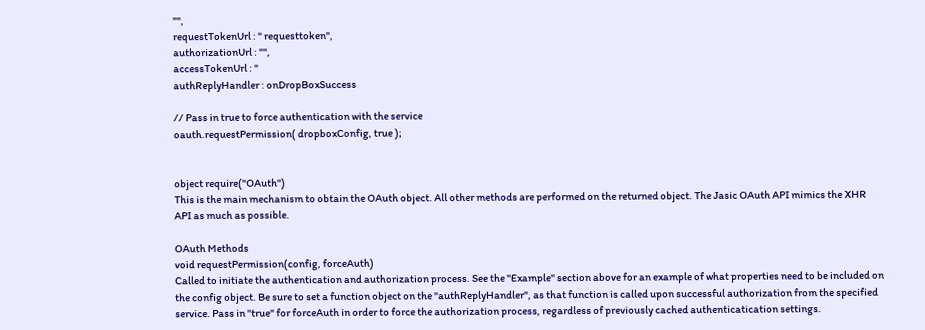"",
requestTokenUrl : " requesttoken",
authorizationUrl : "",
accessTokenUrl : "
authReplyHandler : onDropBoxSuccess

// Pass in true to force authentication with the service
oauth.requestPermission( dropboxConfig, true );


object require("OAuth")
This is the main mechanism to obtain the OAuth object. All other methods are performed on the returned object. The Jasic OAuth API mimics the XHR API as much as possible.

OAuth Methods
void requestPermission(config, forceAuth)
Called to initiate the authentication and authorization process. See the "Example" section above for an example of what properties need to be included on the config object. Be sure to set a function object on the "authReplyHandler", as that function is called upon successful authorization from the specified service. Pass in "true" for forceAuth in order to force the authorization process, regardless of previously cached authenticatication settings.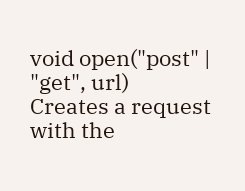void open("post" | "get", url)
Creates a request with the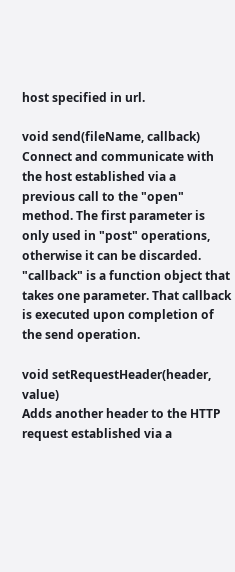host specified in url.

void send(fileName, callback)
Connect and communicate with the host established via a previous call to the "open" method. The first parameter is only used in "post" operations, otherwise it can be discarded. "callback" is a function object that takes one parameter. That callback is executed upon completion of the send operation.

void setRequestHeader(header, value)
Adds another header to the HTTP request established via a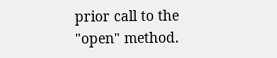prior call to the "open" method.